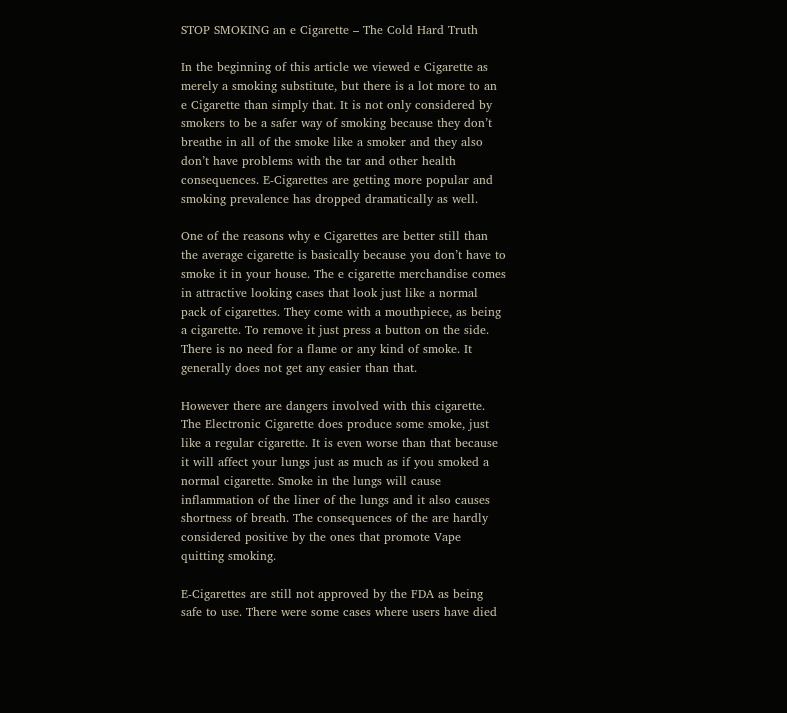STOP SMOKING an e Cigarette – The Cold Hard Truth

In the beginning of this article we viewed e Cigarette as merely a smoking substitute, but there is a lot more to an e Cigarette than simply that. It is not only considered by smokers to be a safer way of smoking because they don’t breathe in all of the smoke like a smoker and they also don’t have problems with the tar and other health consequences. E-Cigarettes are getting more popular and smoking prevalence has dropped dramatically as well.

One of the reasons why e Cigarettes are better still than the average cigarette is basically because you don’t have to smoke it in your house. The e cigarette merchandise comes in attractive looking cases that look just like a normal pack of cigarettes. They come with a mouthpiece, as being a cigarette. To remove it just press a button on the side. There is no need for a flame or any kind of smoke. It generally does not get any easier than that.

However there are dangers involved with this cigarette. The Electronic Cigarette does produce some smoke, just like a regular cigarette. It is even worse than that because it will affect your lungs just as much as if you smoked a normal cigarette. Smoke in the lungs will cause inflammation of the liner of the lungs and it also causes shortness of breath. The consequences of the are hardly considered positive by the ones that promote Vape quitting smoking.

E-Cigarettes are still not approved by the FDA as being safe to use. There were some cases where users have died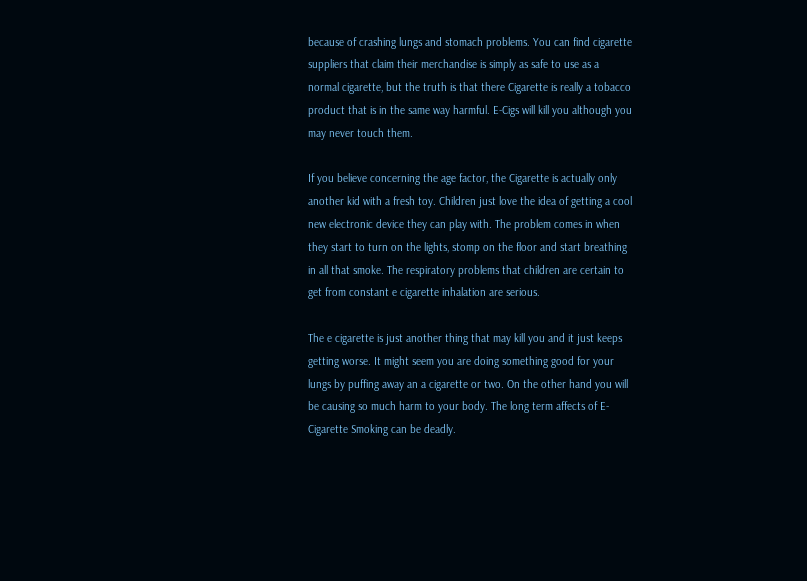because of crashing lungs and stomach problems. You can find cigarette suppliers that claim their merchandise is simply as safe to use as a normal cigarette, but the truth is that there Cigarette is really a tobacco product that is in the same way harmful. E-Cigs will kill you although you may never touch them.

If you believe concerning the age factor, the Cigarette is actually only another kid with a fresh toy. Children just love the idea of getting a cool new electronic device they can play with. The problem comes in when they start to turn on the lights, stomp on the floor and start breathing in all that smoke. The respiratory problems that children are certain to get from constant e cigarette inhalation are serious.

The e cigarette is just another thing that may kill you and it just keeps getting worse. It might seem you are doing something good for your lungs by puffing away an a cigarette or two. On the other hand you will be causing so much harm to your body. The long term affects of E-Cigarette Smoking can be deadly.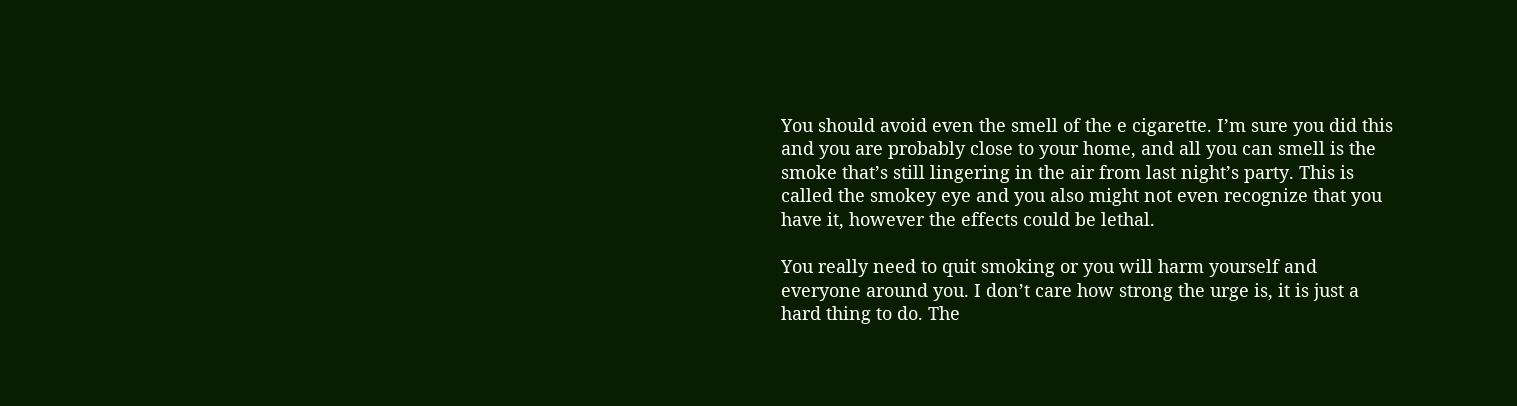You should avoid even the smell of the e cigarette. I’m sure you did this and you are probably close to your home, and all you can smell is the smoke that’s still lingering in the air from last night’s party. This is called the smokey eye and you also might not even recognize that you have it, however the effects could be lethal.

You really need to quit smoking or you will harm yourself and everyone around you. I don’t care how strong the urge is, it is just a hard thing to do. The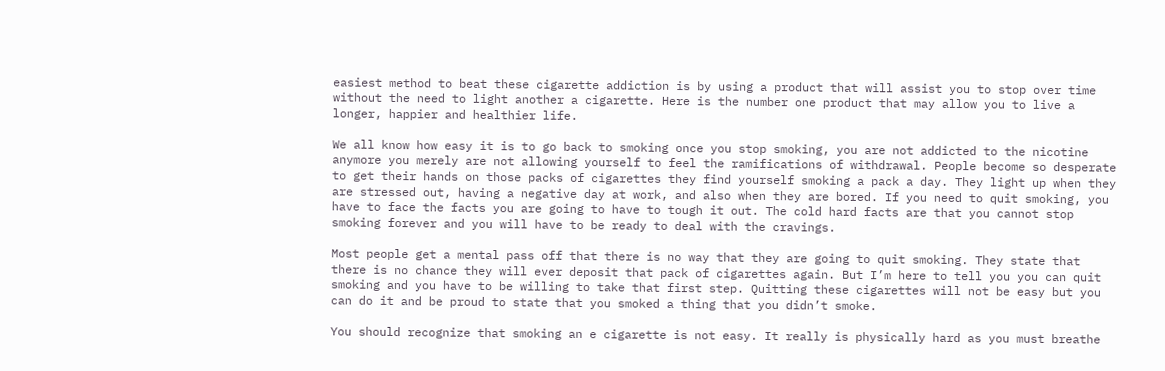easiest method to beat these cigarette addiction is by using a product that will assist you to stop over time without the need to light another a cigarette. Here is the number one product that may allow you to live a longer, happier and healthier life.

We all know how easy it is to go back to smoking once you stop smoking, you are not addicted to the nicotine anymore you merely are not allowing yourself to feel the ramifications of withdrawal. People become so desperate to get their hands on those packs of cigarettes they find yourself smoking a pack a day. They light up when they are stressed out, having a negative day at work, and also when they are bored. If you need to quit smoking, you have to face the facts you are going to have to tough it out. The cold hard facts are that you cannot stop smoking forever and you will have to be ready to deal with the cravings.

Most people get a mental pass off that there is no way that they are going to quit smoking. They state that there is no chance they will ever deposit that pack of cigarettes again. But I’m here to tell you you can quit smoking and you have to be willing to take that first step. Quitting these cigarettes will not be easy but you can do it and be proud to state that you smoked a thing that you didn’t smoke.

You should recognize that smoking an e cigarette is not easy. It really is physically hard as you must breathe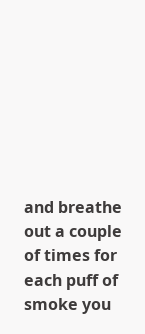and breathe out a couple of times for each puff of smoke you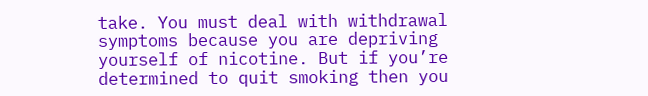take. You must deal with withdrawal symptoms because you are depriving yourself of nicotine. But if you’re determined to quit smoking then you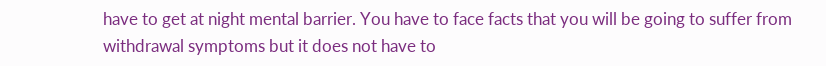have to get at night mental barrier. You have to face facts that you will be going to suffer from withdrawal symptoms but it does not have to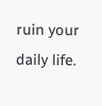ruin your daily life.